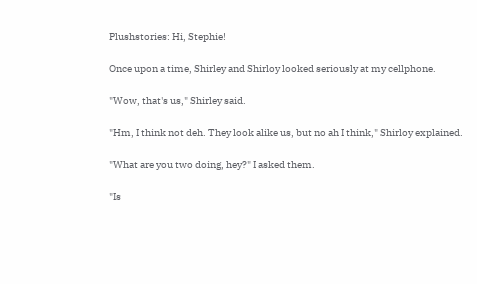Plushstories: Hi, Stephie!

Once upon a time, Shirley and Shirloy looked seriously at my cellphone.

"Wow, that's us," Shirley said.

"Hm, I think not deh. They look alike us, but no ah I think," Shirloy explained.

"What are you two doing, hey?" I asked them.

"Is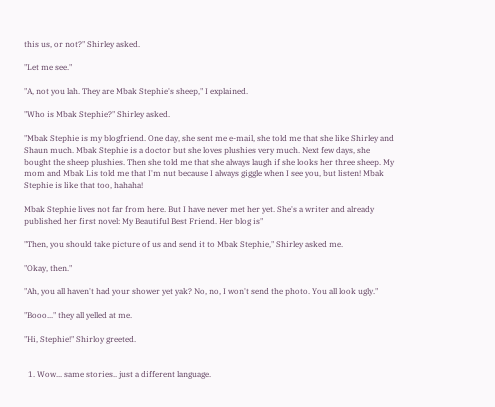this us, or not?" Shirley asked.

"Let me see."

"A, not you lah. They are Mbak Stephie's sheep," I explained.

"Who is Mbak Stephie?" Shirley asked.

"Mbak Stephie is my blogfriend. One day, she sent me e-mail, she told me that she like Shirley and Shaun much. Mbak Stephie is a doctor but she loves plushies very much. Next few days, she bought the sheep plushies. Then she told me that she always laugh if she looks her three sheep. My mom and Mbak Lis told me that I'm nut because I always giggle when I see you, but listen! Mbak Stephie is like that too, hahaha!

Mbak Stephie lives not far from here. But I have never met her yet. She's a writer and already published her first novel: My Beautiful Best Friend. Her blog is"

"Then, you should take picture of us and send it to Mbak Stephie," Shirley asked me.

"Okay, then."

"Ah, you all haven't had your shower yet yak? No, no, I won't send the photo. You all look ugly."

"Booo..." they all yelled at me.

"Hi, Stephie!" Shirloy greeted.


  1. Wow... same stories.. just a different language.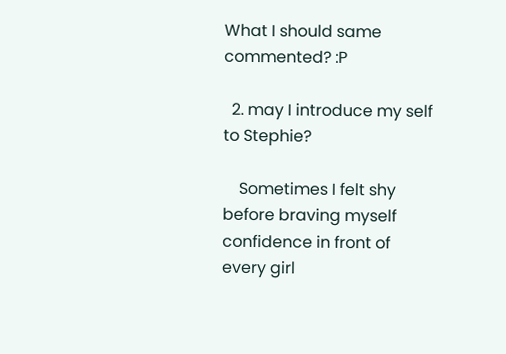What I should same commented? :P

  2. may I introduce my self to Stephie?

    Sometimes I felt shy before braving myself confidence in front of every girl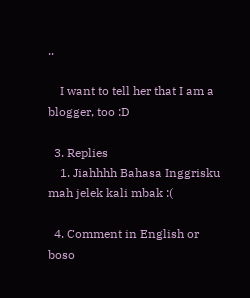..

    I want to tell her that I am a blogger, too :D

  3. Replies
    1. Jiahhhh Bahasa Inggrisku mah jelek kali mbak :(

  4. Comment in English or boso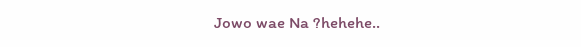Jowo wae Na ?hehehe..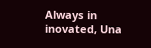Always in inovated, Una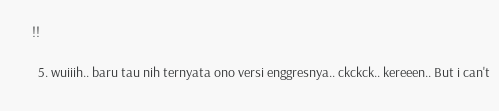!!

  5. wuiiih.. baru tau nih ternyata ono versi enggresnya.. ckckck.. kereeen.. But i can't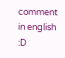comment in english :D